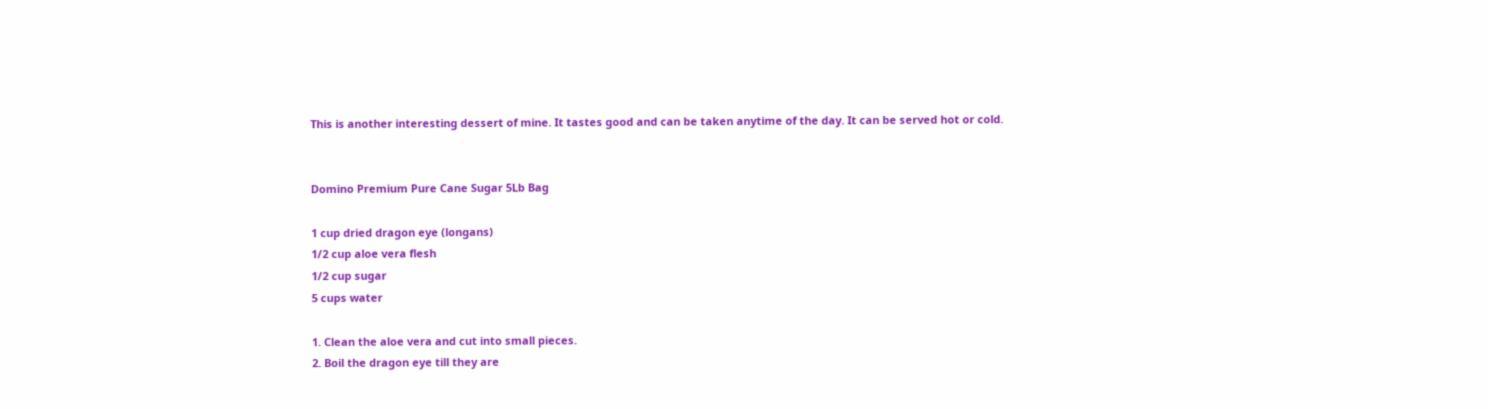This is another interesting dessert of mine. It tastes good and can be taken anytime of the day. It can be served hot or cold.


Domino Premium Pure Cane Sugar 5Lb Bag

1 cup dried dragon eye (longans)
1/2 cup aloe vera flesh
1/2 cup sugar
5 cups water

1. Clean the aloe vera and cut into small pieces.
2. Boil the dragon eye till they are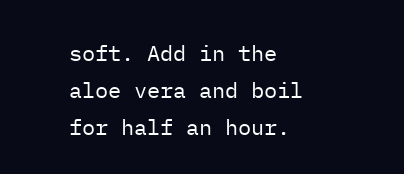soft. Add in the aloe vera and boil for half an hour.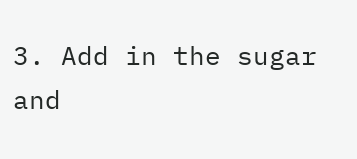3. Add in the sugar and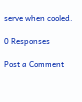serve when cooled.

0 Responses

Post a Comment